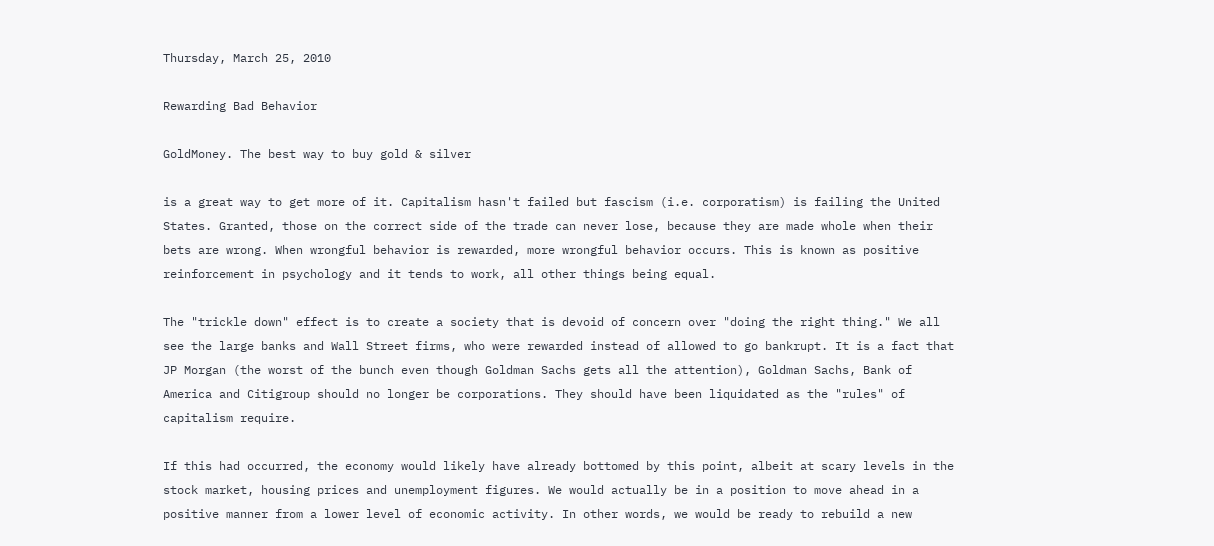Thursday, March 25, 2010

Rewarding Bad Behavior

GoldMoney. The best way to buy gold & silver

is a great way to get more of it. Capitalism hasn't failed but fascism (i.e. corporatism) is failing the United States. Granted, those on the correct side of the trade can never lose, because they are made whole when their bets are wrong. When wrongful behavior is rewarded, more wrongful behavior occurs. This is known as positive reinforcement in psychology and it tends to work, all other things being equal.

The "trickle down" effect is to create a society that is devoid of concern over "doing the right thing." We all see the large banks and Wall Street firms, who were rewarded instead of allowed to go bankrupt. It is a fact that JP Morgan (the worst of the bunch even though Goldman Sachs gets all the attention), Goldman Sachs, Bank of America and Citigroup should no longer be corporations. They should have been liquidated as the "rules" of capitalism require.

If this had occurred, the economy would likely have already bottomed by this point, albeit at scary levels in the stock market, housing prices and unemployment figures. We would actually be in a position to move ahead in a positive manner from a lower level of economic activity. In other words, we would be ready to rebuild a new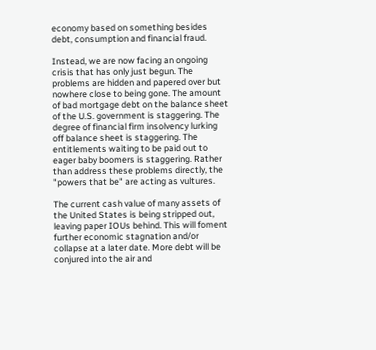economy based on something besides debt, consumption and financial fraud.

Instead, we are now facing an ongoing crisis that has only just begun. The problems are hidden and papered over but nowhere close to being gone. The amount of bad mortgage debt on the balance sheet of the U.S. government is staggering. The degree of financial firm insolvency lurking off balance sheet is staggering. The entitlements waiting to be paid out to eager baby boomers is staggering. Rather than address these problems directly, the "powers that be" are acting as vultures.

The current cash value of many assets of the United States is being stripped out, leaving paper IOUs behind. This will foment further economic stagnation and/or collapse at a later date. More debt will be conjured into the air and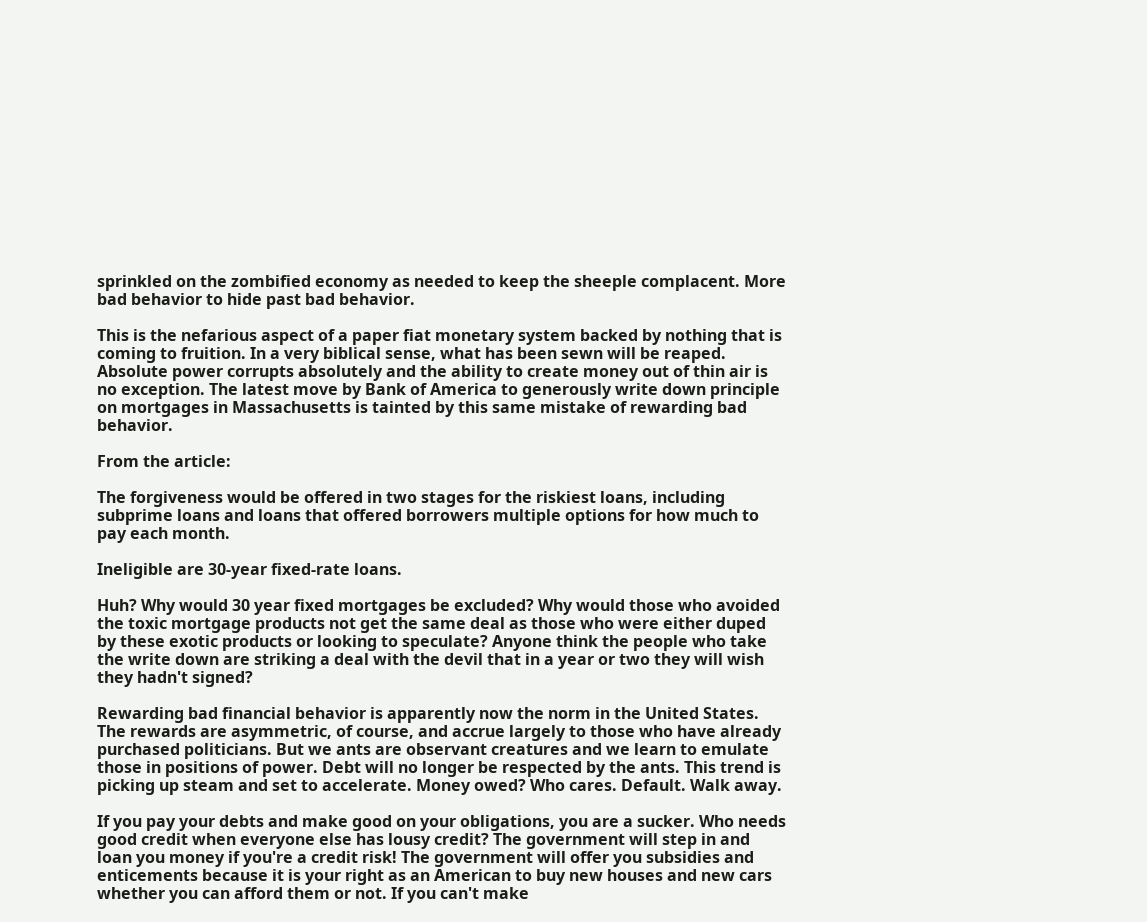sprinkled on the zombified economy as needed to keep the sheeple complacent. More bad behavior to hide past bad behavior.

This is the nefarious aspect of a paper fiat monetary system backed by nothing that is coming to fruition. In a very biblical sense, what has been sewn will be reaped. Absolute power corrupts absolutely and the ability to create money out of thin air is no exception. The latest move by Bank of America to generously write down principle on mortgages in Massachusetts is tainted by this same mistake of rewarding bad behavior.

From the article:

The forgiveness would be offered in two stages for the riskiest loans, including subprime loans and loans that offered borrowers multiple options for how much to pay each month.

Ineligible are 30-year fixed-rate loans.

Huh? Why would 30 year fixed mortgages be excluded? Why would those who avoided the toxic mortgage products not get the same deal as those who were either duped by these exotic products or looking to speculate? Anyone think the people who take the write down are striking a deal with the devil that in a year or two they will wish they hadn't signed?

Rewarding bad financial behavior is apparently now the norm in the United States. The rewards are asymmetric, of course, and accrue largely to those who have already purchased politicians. But we ants are observant creatures and we learn to emulate those in positions of power. Debt will no longer be respected by the ants. This trend is picking up steam and set to accelerate. Money owed? Who cares. Default. Walk away.

If you pay your debts and make good on your obligations, you are a sucker. Who needs good credit when everyone else has lousy credit? The government will step in and loan you money if you're a credit risk! The government will offer you subsidies and enticements because it is your right as an American to buy new houses and new cars whether you can afford them or not. If you can't make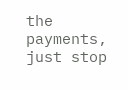the payments, just stop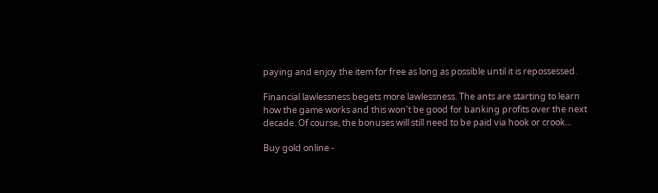paying and enjoy the item for free as long as possible until it is repossessed.

Financial lawlessness begets more lawlessness. The ants are starting to learn how the game works and this won't be good for banking profits over the next decade. Of course, the bonuses will still need to be paid via hook or crook...

Buy gold online -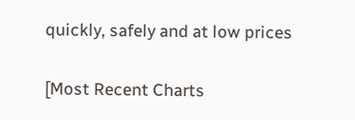quickly, safely and at low prices

[Most Recent Charts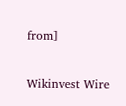from]

Wikinvest Wire